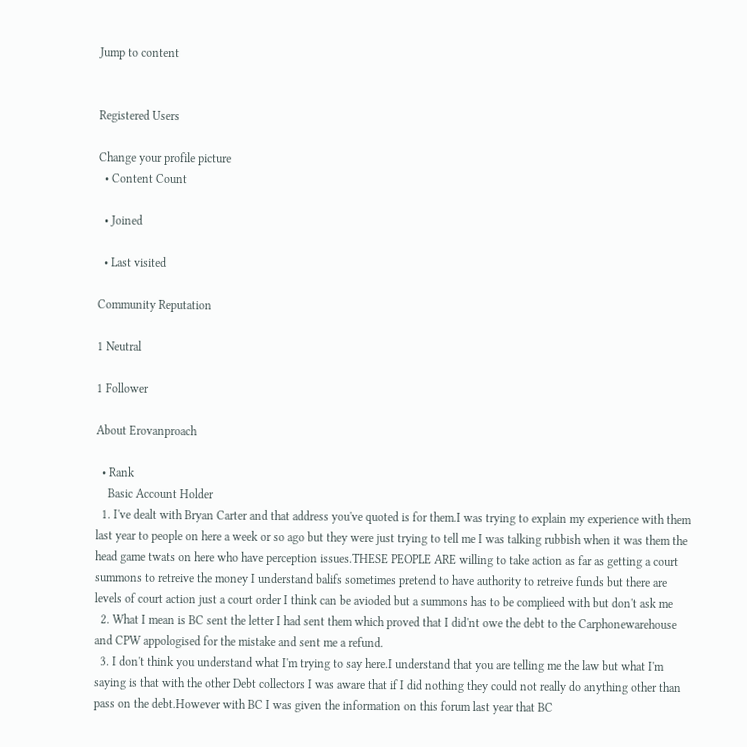Jump to content


Registered Users

Change your profile picture
  • Content Count

  • Joined

  • Last visited

Community Reputation

1 Neutral

1 Follower

About Erovanproach

  • Rank
    Basic Account Holder
  1. I've dealt with Bryan Carter and that address you've quoted is for them.I was trying to explain my experience with them last year to people on here a week or so ago but they were just trying to tell me I was talking rubbish when it was them the head game twats on here who have perception issues.THESE PEOPLE ARE willing to take action as far as getting a court summons to retreive the money I understand balifs sometimes pretend to have authority to retreive funds but there are levels of court action just a court order I think can be avioded but a summons has to be complieed with but don't ask me
  2. What I mean is BC sent the letter I had sent them which proved that I did'nt owe the debt to the Carphonewarehouse and CPW appologised for the mistake and sent me a refund.
  3. I don't think you understand what I'm trying to say here.I understand that you are telling me the law but what I'm saying is that with the other Debt collectors I was aware that if I did nothing they could not really do anything other than pass on the debt.However with BC I was given the information on this forum last year that BC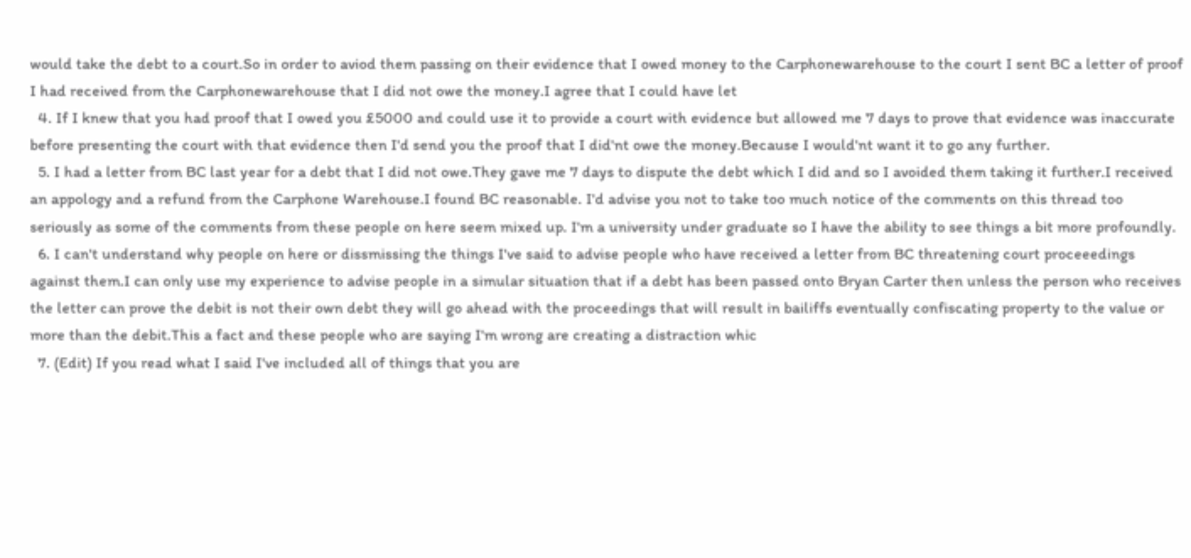would take the debt to a court.So in order to aviod them passing on their evidence that I owed money to the Carphonewarehouse to the court I sent BC a letter of proof I had received from the Carphonewarehouse that I did not owe the money.I agree that I could have let
  4. If I knew that you had proof that I owed you £5000 and could use it to provide a court with evidence but allowed me 7 days to prove that evidence was inaccurate before presenting the court with that evidence then I'd send you the proof that I did'nt owe the money.Because I would'nt want it to go any further.
  5. I had a letter from BC last year for a debt that I did not owe.They gave me 7 days to dispute the debt which I did and so I avoided them taking it further.I received an appology and a refund from the Carphone Warehouse.I found BC reasonable. I'd advise you not to take too much notice of the comments on this thread too seriously as some of the comments from these people on here seem mixed up. I'm a university under graduate so I have the ability to see things a bit more profoundly.
  6. I can't understand why people on here or dissmissing the things I've said to advise people who have received a letter from BC threatening court proceeedings against them.I can only use my experience to advise people in a simular situation that if a debt has been passed onto Bryan Carter then unless the person who receives the letter can prove the debit is not their own debt they will go ahead with the proceedings that will result in bailiffs eventually confiscating property to the value or more than the debit.This a fact and these people who are saying I'm wrong are creating a distraction whic
  7. (Edit) If you read what I said I've included all of things that you are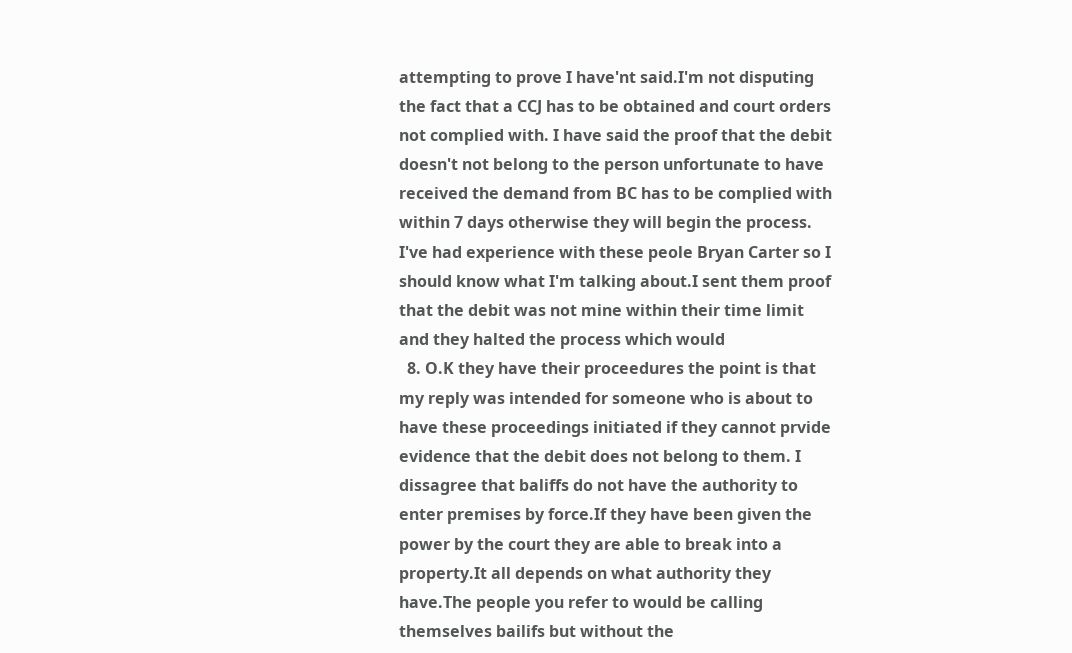attempting to prove I have'nt said.I'm not disputing the fact that a CCJ has to be obtained and court orders not complied with. I have said the proof that the debit doesn't not belong to the person unfortunate to have received the demand from BC has to be complied with within 7 days otherwise they will begin the process. I've had experience with these peole Bryan Carter so I should know what I'm talking about.I sent them proof that the debit was not mine within their time limit and they halted the process which would
  8. O.K they have their proceedures the point is that my reply was intended for someone who is about to have these proceedings initiated if they cannot prvide evidence that the debit does not belong to them. I dissagree that baliffs do not have the authority to enter premises by force.If they have been given the power by the court they are able to break into a property.It all depends on what authority they have.The people you refer to would be calling themselves bailifs but without the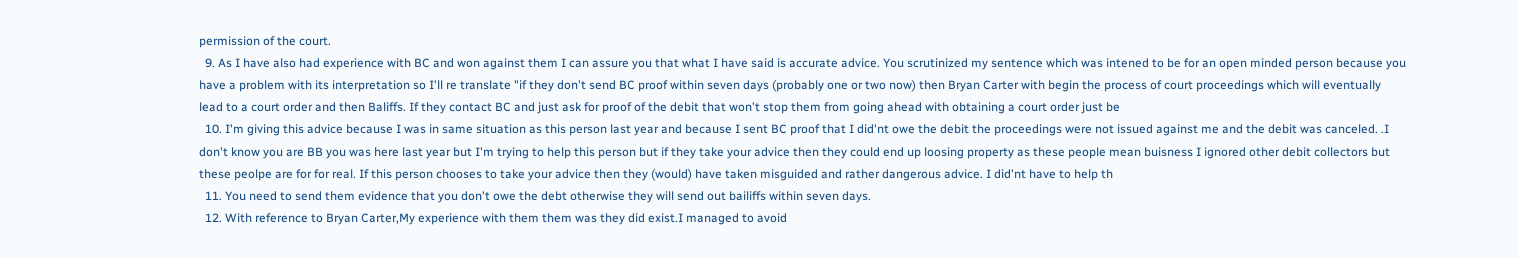permission of the court.
  9. As I have also had experience with BC and won against them I can assure you that what I have said is accurate advice. You scrutinized my sentence which was intened to be for an open minded person because you have a problem with its interpretation so I'll re translate "if they don't send BC proof within seven days (probably one or two now) then Bryan Carter with begin the process of court proceedings which will eventually lead to a court order and then Baliffs. If they contact BC and just ask for proof of the debit that won't stop them from going ahead with obtaining a court order just be
  10. I'm giving this advice because I was in same situation as this person last year and because I sent BC proof that I did'nt owe the debit the proceedings were not issued against me and the debit was canceled. .I don't know you are BB you was here last year but I'm trying to help this person but if they take your advice then they could end up loosing property as these people mean buisness I ignored other debit collectors but these peolpe are for for real. If this person chooses to take your advice then they (would) have taken misguided and rather dangerous advice. I did'nt have to help th
  11. You need to send them evidence that you don't owe the debt otherwise they will send out bailiffs within seven days.
  12. With reference to Bryan Carter,My experience with them them was they did exist.I managed to avoid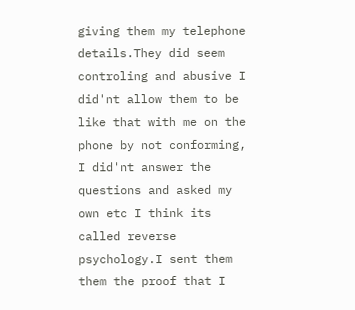giving them my telephone details.They did seem controling and abusive I did'nt allow them to be like that with me on the phone by not conforming, I did'nt answer the questions and asked my own etc I think its called reverse psychology.I sent them them the proof that I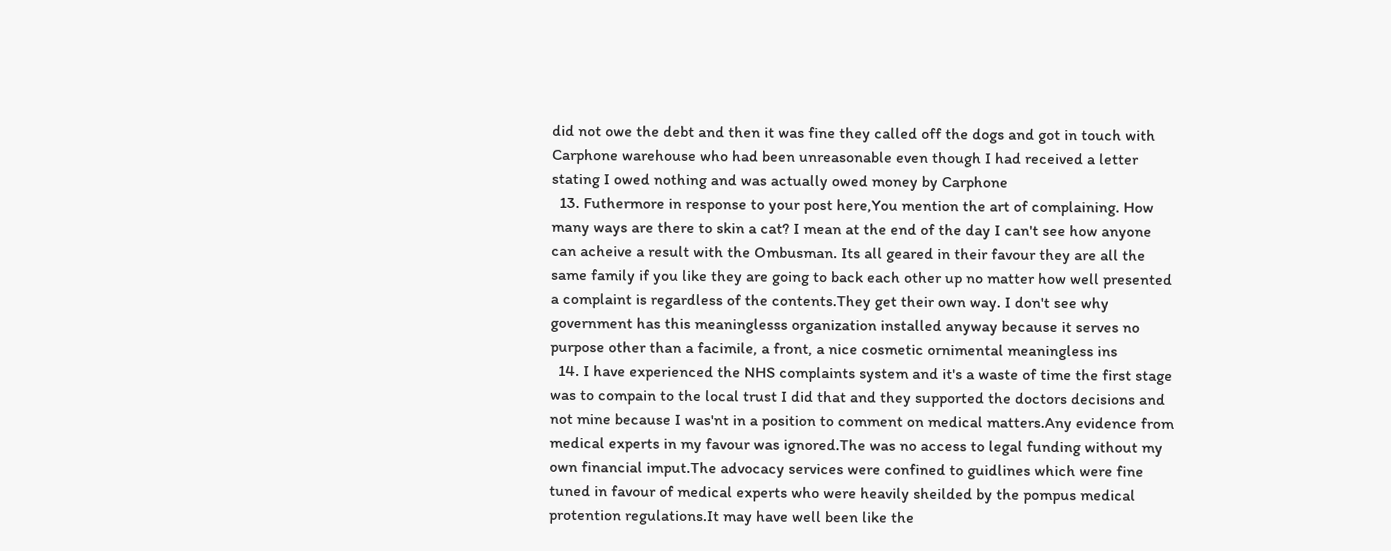did not owe the debt and then it was fine they called off the dogs and got in touch with Carphone warehouse who had been unreasonable even though I had received a letter stating I owed nothing and was actually owed money by Carphone
  13. Futhermore in response to your post here,You mention the art of complaining. How many ways are there to skin a cat? I mean at the end of the day I can't see how anyone can acheive a result with the Ombusman. Its all geared in their favour they are all the same family if you like they are going to back each other up no matter how well presented a complaint is regardless of the contents.They get their own way. I don't see why government has this meaninglesss organization installed anyway because it serves no purpose other than a facimile, a front, a nice cosmetic ornimental meaningless ins
  14. I have experienced the NHS complaints system and it's a waste of time the first stage was to compain to the local trust I did that and they supported the doctors decisions and not mine because I was'nt in a position to comment on medical matters.Any evidence from medical experts in my favour was ignored.The was no access to legal funding without my own financial imput.The advocacy services were confined to guidlines which were fine tuned in favour of medical experts who were heavily sheilded by the pompus medical protention regulations.It may have well been like the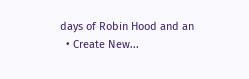days of Robin Hood and an
  • Create New...